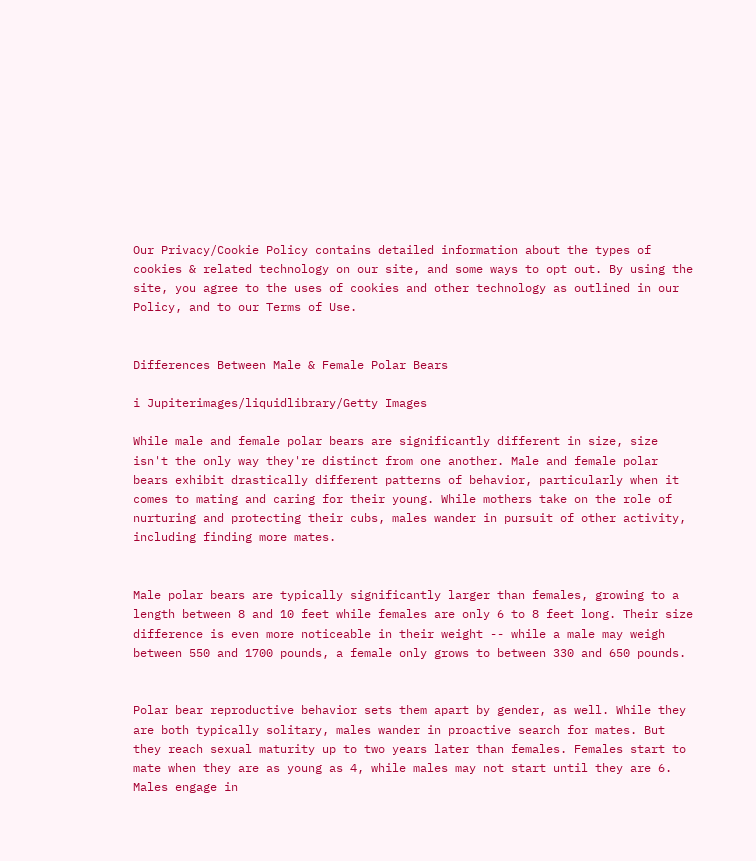Our Privacy/Cookie Policy contains detailed information about the types of cookies & related technology on our site, and some ways to opt out. By using the site, you agree to the uses of cookies and other technology as outlined in our Policy, and to our Terms of Use.


Differences Between Male & Female Polar Bears

i Jupiterimages/liquidlibrary/Getty Images

While male and female polar bears are significantly different in size, size isn't the only way they're distinct from one another. Male and female polar bears exhibit drastically different patterns of behavior, particularly when it comes to mating and caring for their young. While mothers take on the role of nurturing and protecting their cubs, males wander in pursuit of other activity, including finding more mates.


Male polar bears are typically significantly larger than females, growing to a length between 8 and 10 feet while females are only 6 to 8 feet long. Their size difference is even more noticeable in their weight -- while a male may weigh between 550 and 1700 pounds, a female only grows to between 330 and 650 pounds.


Polar bear reproductive behavior sets them apart by gender, as well. While they are both typically solitary, males wander in proactive search for mates. But they reach sexual maturity up to two years later than females. Females start to mate when they are as young as 4, while males may not start until they are 6. Males engage in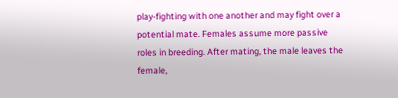play-fighting with one another and may fight over a potential mate. Females assume more passive roles in breeding. After mating, the male leaves the female,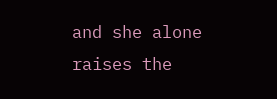and she alone raises the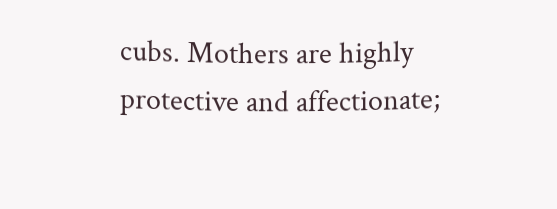cubs. Mothers are highly protective and affectionate;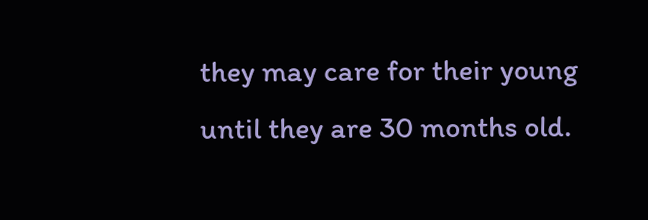they may care for their young until they are 30 months old.